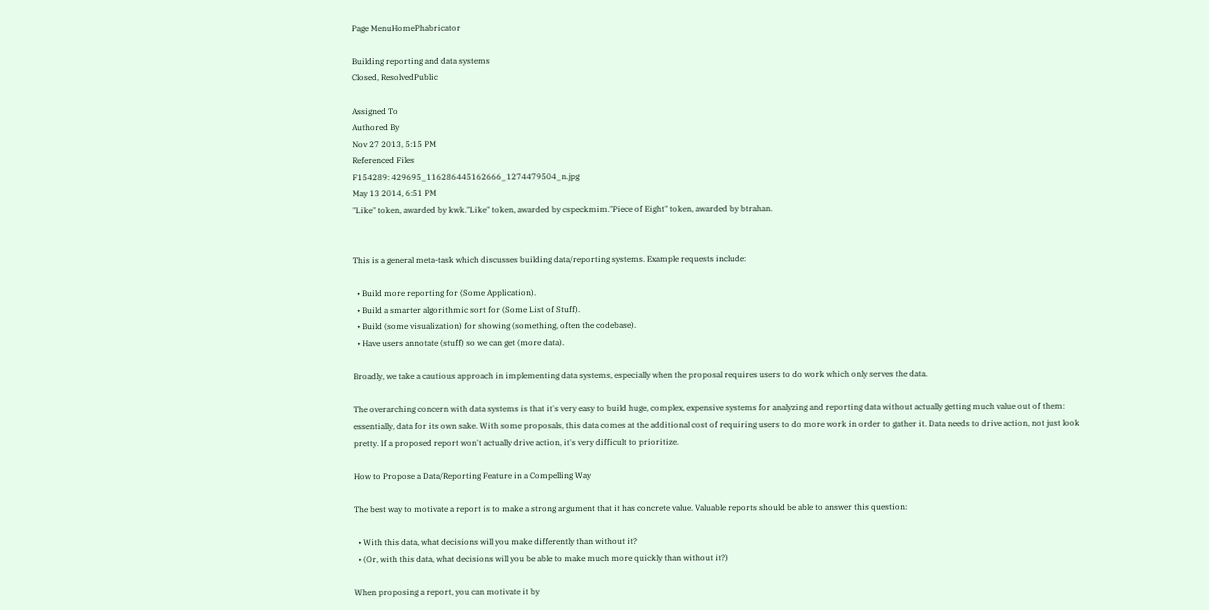Page MenuHomePhabricator

Building reporting and data systems
Closed, ResolvedPublic

Assigned To
Authored By
Nov 27 2013, 5:15 PM
Referenced Files
F154289: 429695_116286445162666_1274479504_n.jpg
May 13 2014, 6:51 PM
"Like" token, awarded by kwk."Like" token, awarded by cspeckmim."Piece of Eight" token, awarded by btrahan.


This is a general meta-task which discusses building data/reporting systems. Example requests include:

  • Build more reporting for (Some Application).
  • Build a smarter algorithmic sort for (Some List of Stuff).
  • Build (some visualization) for showing (something, often the codebase).
  • Have users annotate (stuff) so we can get (more data).

Broadly, we take a cautious approach in implementing data systems, especially when the proposal requires users to do work which only serves the data.

The overarching concern with data systems is that it's very easy to build huge, complex, expensive systems for analyzing and reporting data without actually getting much value out of them: essentially, data for its own sake. With some proposals, this data comes at the additional cost of requiring users to do more work in order to gather it. Data needs to drive action, not just look pretty. If a proposed report won't actually drive action, it's very difficult to prioritize.

How to Propose a Data/Reporting Feature in a Compelling Way

The best way to motivate a report is to make a strong argument that it has concrete value. Valuable reports should be able to answer this question:

  • With this data, what decisions will you make differently than without it?
  • (Or, with this data, what decisions will you be able to make much more quickly than without it?)

When proposing a report, you can motivate it by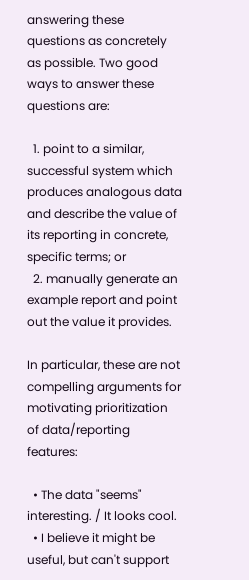answering these questions as concretely as possible. Two good ways to answer these questions are:

  1. point to a similar, successful system which produces analogous data and describe the value of its reporting in concrete, specific terms; or
  2. manually generate an example report and point out the value it provides.

In particular, these are not compelling arguments for motivating prioritization of data/reporting features:

  • The data "seems" interesting. / It looks cool.
  • I believe it might be useful, but can't support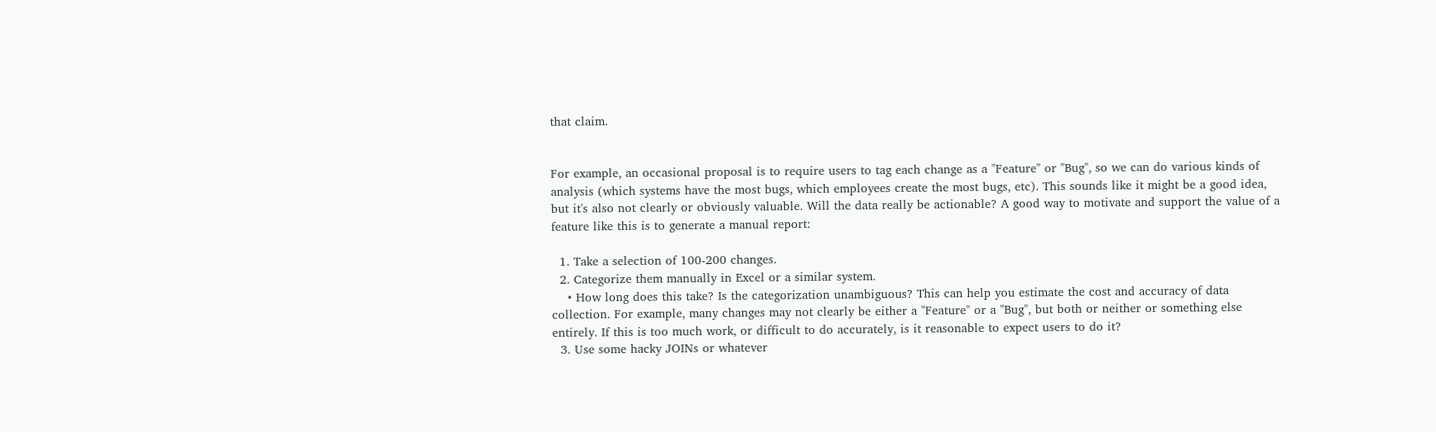that claim.


For example, an occasional proposal is to require users to tag each change as a "Feature" or "Bug", so we can do various kinds of analysis (which systems have the most bugs, which employees create the most bugs, etc). This sounds like it might be a good idea, but it's also not clearly or obviously valuable. Will the data really be actionable? A good way to motivate and support the value of a feature like this is to generate a manual report:

  1. Take a selection of 100-200 changes.
  2. Categorize them manually in Excel or a similar system.
    • How long does this take? Is the categorization unambiguous? This can help you estimate the cost and accuracy of data collection. For example, many changes may not clearly be either a "Feature" or a "Bug", but both or neither or something else entirely. If this is too much work, or difficult to do accurately, is it reasonable to expect users to do it?
  3. Use some hacky JOINs or whatever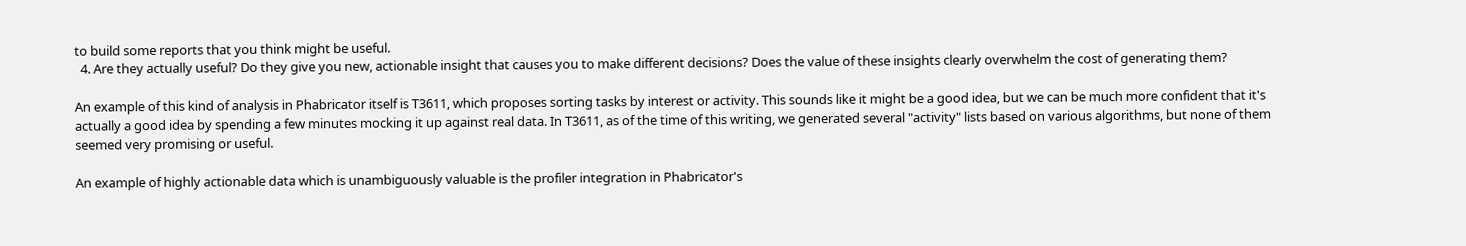to build some reports that you think might be useful.
  4. Are they actually useful? Do they give you new, actionable insight that causes you to make different decisions? Does the value of these insights clearly overwhelm the cost of generating them?

An example of this kind of analysis in Phabricator itself is T3611, which proposes sorting tasks by interest or activity. This sounds like it might be a good idea, but we can be much more confident that it's actually a good idea by spending a few minutes mocking it up against real data. In T3611, as of the time of this writing, we generated several "activity" lists based on various algorithms, but none of them seemed very promising or useful.

An example of highly actionable data which is unambiguously valuable is the profiler integration in Phabricator's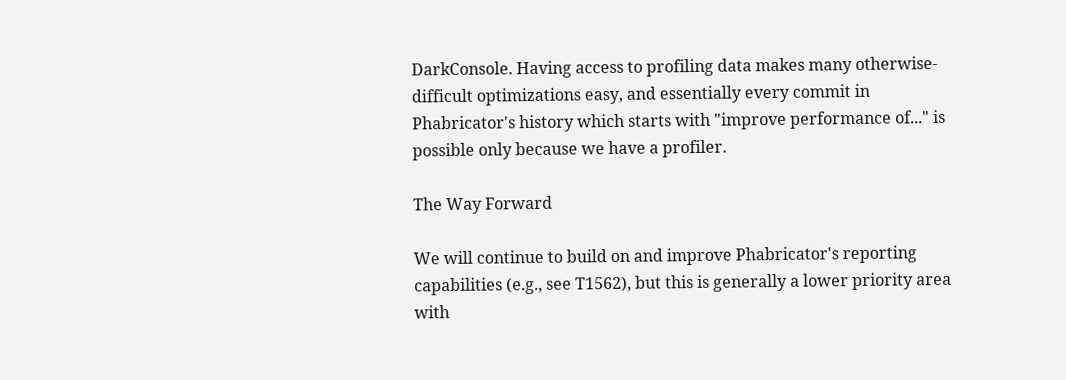DarkConsole. Having access to profiling data makes many otherwise-difficult optimizations easy, and essentially every commit in Phabricator's history which starts with "improve performance of..." is possible only because we have a profiler.

The Way Forward

We will continue to build on and improve Phabricator's reporting capabilities (e.g., see T1562), but this is generally a lower priority area with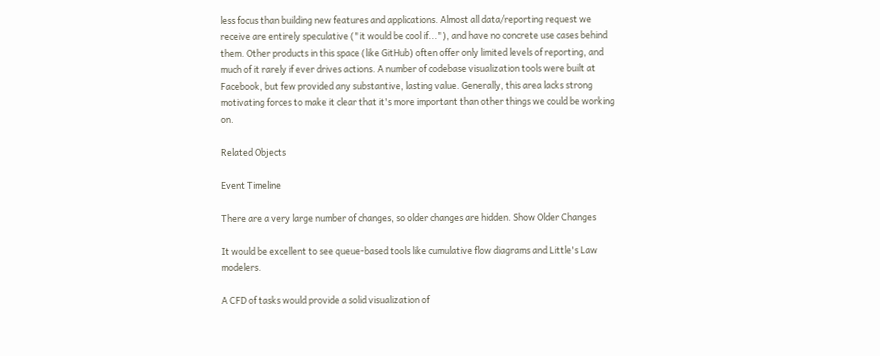less focus than building new features and applications. Almost all data/reporting request we receive are entirely speculative ("it would be cool if..."), and have no concrete use cases behind them. Other products in this space (like GitHub) often offer only limited levels of reporting, and much of it rarely if ever drives actions. A number of codebase visualization tools were built at Facebook, but few provided any substantive, lasting value. Generally, this area lacks strong motivating forces to make it clear that it's more important than other things we could be working on.

Related Objects

Event Timeline

There are a very large number of changes, so older changes are hidden. Show Older Changes

It would be excellent to see queue-based tools like cumulative flow diagrams and Little's Law modelers.

A CFD of tasks would provide a solid visualization of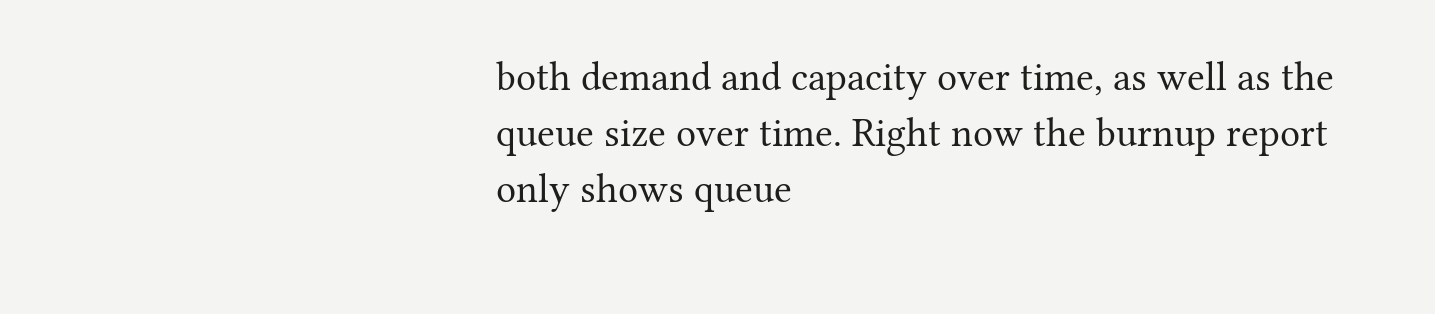both demand and capacity over time, as well as the queue size over time. Right now the burnup report only shows queue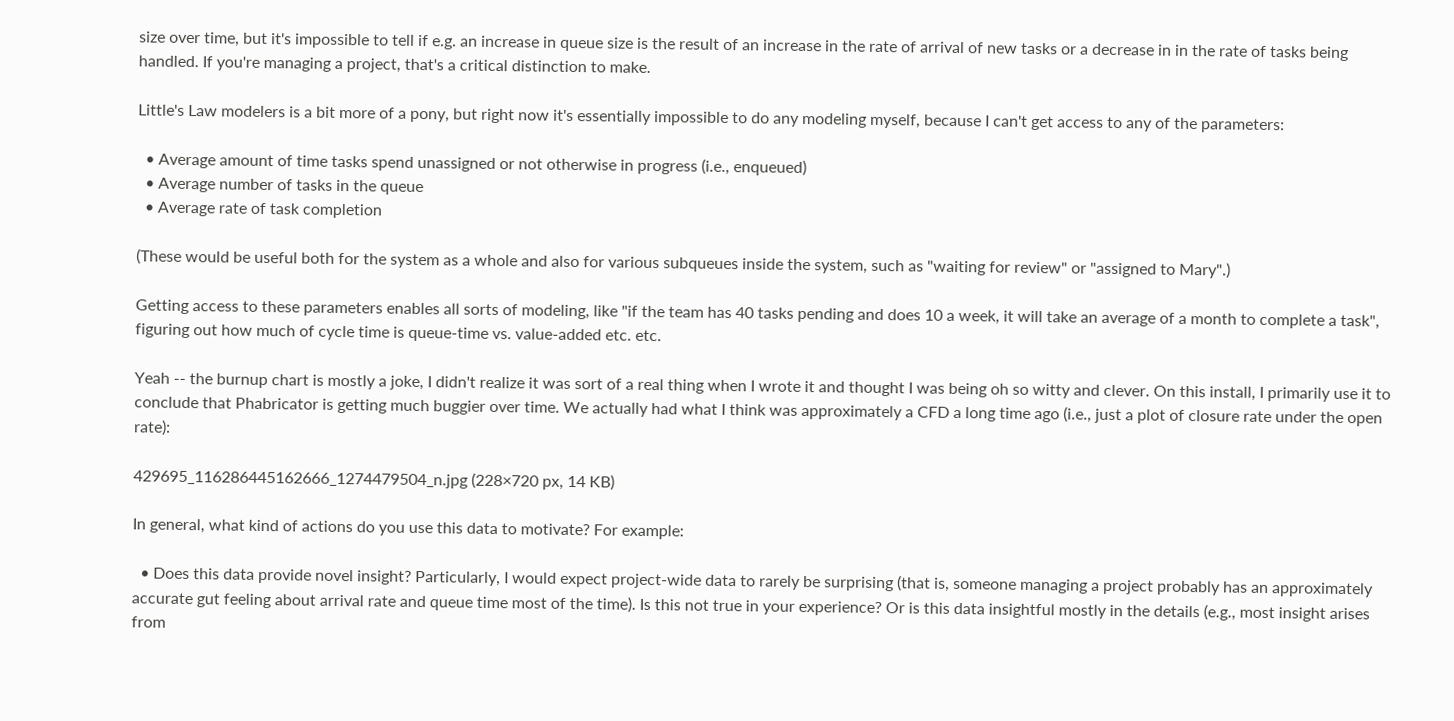size over time, but it's impossible to tell if e.g. an increase in queue size is the result of an increase in the rate of arrival of new tasks or a decrease in in the rate of tasks being handled. If you're managing a project, that's a critical distinction to make.

Little's Law modelers is a bit more of a pony, but right now it's essentially impossible to do any modeling myself, because I can't get access to any of the parameters:

  • Average amount of time tasks spend unassigned or not otherwise in progress (i.e., enqueued)
  • Average number of tasks in the queue
  • Average rate of task completion

(These would be useful both for the system as a whole and also for various subqueues inside the system, such as "waiting for review" or "assigned to Mary".)

Getting access to these parameters enables all sorts of modeling, like "if the team has 40 tasks pending and does 10 a week, it will take an average of a month to complete a task", figuring out how much of cycle time is queue-time vs. value-added etc. etc.

Yeah -- the burnup chart is mostly a joke, I didn't realize it was sort of a real thing when I wrote it and thought I was being oh so witty and clever. On this install, I primarily use it to conclude that Phabricator is getting much buggier over time. We actually had what I think was approximately a CFD a long time ago (i.e., just a plot of closure rate under the open rate):

429695_116286445162666_1274479504_n.jpg (228×720 px, 14 KB)

In general, what kind of actions do you use this data to motivate? For example:

  • Does this data provide novel insight? Particularly, I would expect project-wide data to rarely be surprising (that is, someone managing a project probably has an approximately accurate gut feeling about arrival rate and queue time most of the time). Is this not true in your experience? Or is this data insightful mostly in the details (e.g., most insight arises from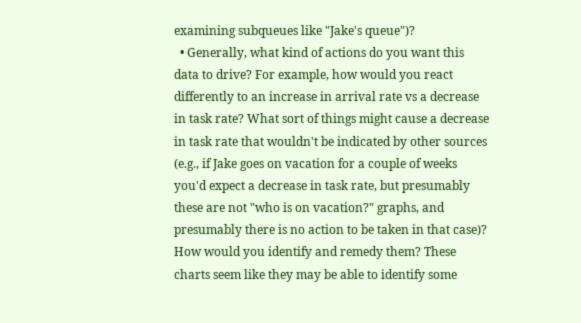examining subqueues like "Jake's queue")?
  • Generally, what kind of actions do you want this data to drive? For example, how would you react differently to an increase in arrival rate vs a decrease in task rate? What sort of things might cause a decrease in task rate that wouldn't be indicated by other sources (e.g., if Jake goes on vacation for a couple of weeks you'd expect a decrease in task rate, but presumably these are not "who is on vacation?" graphs, and presumably there is no action to be taken in that case)? How would you identify and remedy them? These charts seem like they may be able to identify some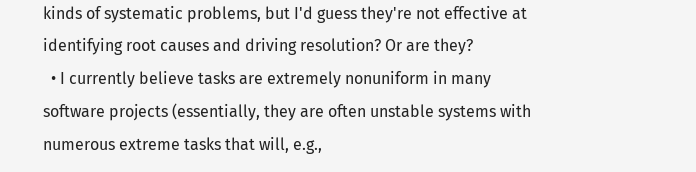kinds of systematic problems, but I'd guess they're not effective at identifying root causes and driving resolution? Or are they?
  • I currently believe tasks are extremely nonuniform in many software projects (essentially, they are often unstable systems with numerous extreme tasks that will, e.g.,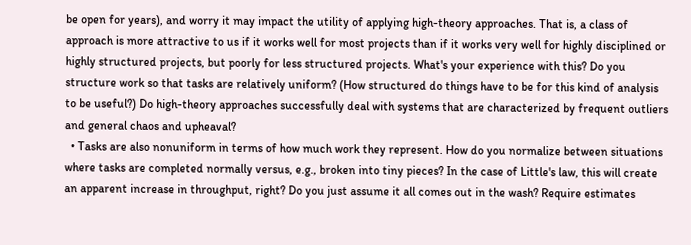be open for years), and worry it may impact the utility of applying high-theory approaches. That is, a class of approach is more attractive to us if it works well for most projects than if it works very well for highly disciplined or highly structured projects, but poorly for less structured projects. What's your experience with this? Do you structure work so that tasks are relatively uniform? (How structured do things have to be for this kind of analysis to be useful?) Do high-theory approaches successfully deal with systems that are characterized by frequent outliers and general chaos and upheaval?
  • Tasks are also nonuniform in terms of how much work they represent. How do you normalize between situations where tasks are completed normally versus, e.g., broken into tiny pieces? In the case of Little's law, this will create an apparent increase in throughput, right? Do you just assume it all comes out in the wash? Require estimates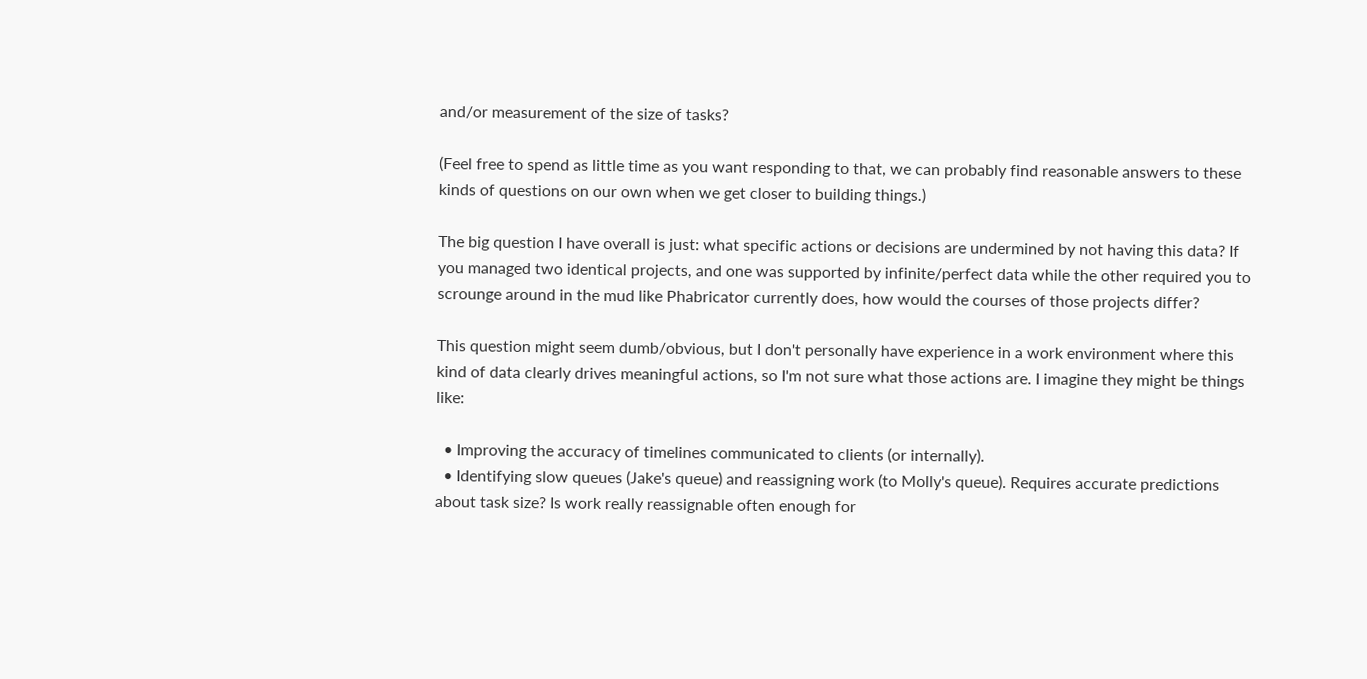and/or measurement of the size of tasks?

(Feel free to spend as little time as you want responding to that, we can probably find reasonable answers to these kinds of questions on our own when we get closer to building things.)

The big question I have overall is just: what specific actions or decisions are undermined by not having this data? If you managed two identical projects, and one was supported by infinite/perfect data while the other required you to scrounge around in the mud like Phabricator currently does, how would the courses of those projects differ?

This question might seem dumb/obvious, but I don't personally have experience in a work environment where this kind of data clearly drives meaningful actions, so I'm not sure what those actions are. I imagine they might be things like:

  • Improving the accuracy of timelines communicated to clients (or internally).
  • Identifying slow queues (Jake's queue) and reassigning work (to Molly's queue). Requires accurate predictions about task size? Is work really reassignable often enough for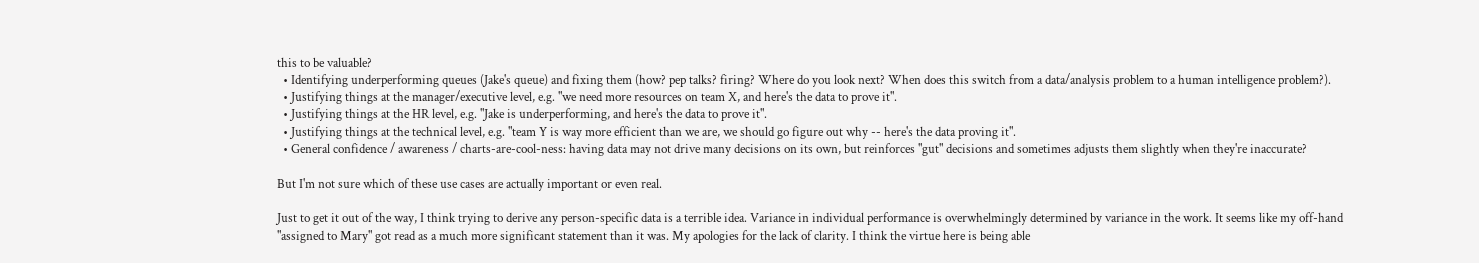this to be valuable?
  • Identifying underperforming queues (Jake's queue) and fixing them (how? pep talks? firing? Where do you look next? When does this switch from a data/analysis problem to a human intelligence problem?).
  • Justifying things at the manager/executive level, e.g. "we need more resources on team X, and here's the data to prove it".
  • Justifying things at the HR level, e.g. "Jake is underperforming, and here's the data to prove it".
  • Justifying things at the technical level, e.g. "team Y is way more efficient than we are, we should go figure out why -- here's the data proving it".
  • General confidence / awareness / charts-are-cool-ness: having data may not drive many decisions on its own, but reinforces "gut" decisions and sometimes adjusts them slightly when they're inaccurate?

But I'm not sure which of these use cases are actually important or even real.

Just to get it out of the way, I think trying to derive any person-specific data is a terrible idea. Variance in individual performance is overwhelmingly determined by variance in the work. It seems like my off-hand "assigned to Mary" got read as a much more significant statement than it was. My apologies for the lack of clarity. I think the virtue here is being able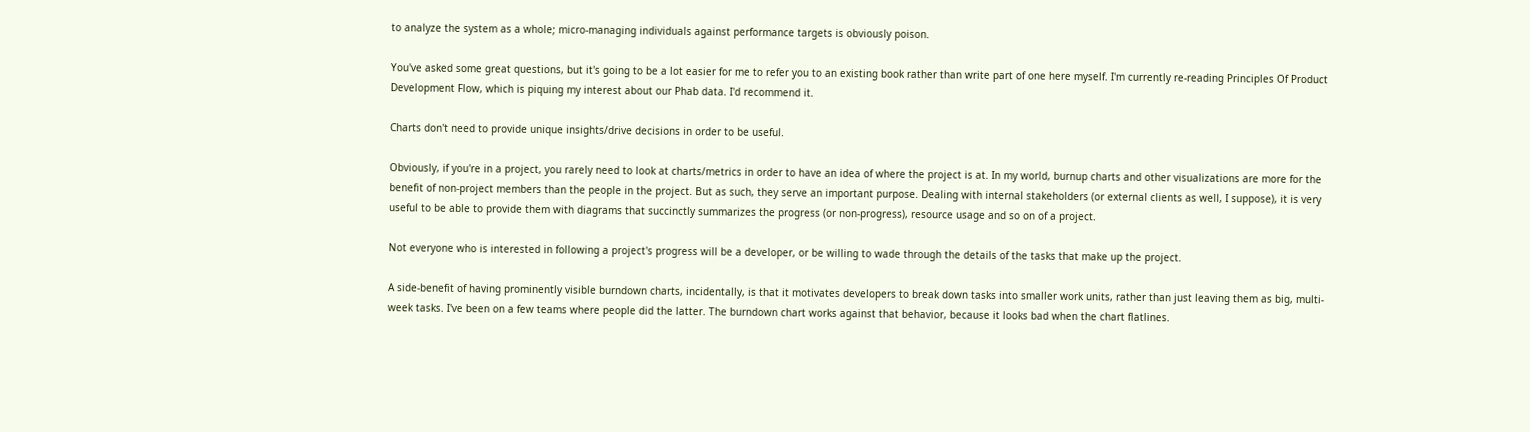to analyze the system as a whole; micro-managing individuals against performance targets is obviously poison.

You've asked some great questions, but it's going to be a lot easier for me to refer you to an existing book rather than write part of one here myself. I'm currently re-reading Principles Of Product Development Flow, which is piquing my interest about our Phab data. I'd recommend it.

Charts don't need to provide unique insights/drive decisions in order to be useful.

Obviously, if you're in a project, you rarely need to look at charts/metrics in order to have an idea of where the project is at. In my world, burnup charts and other visualizations are more for the benefit of non-project members than the people in the project. But as such, they serve an important purpose. Dealing with internal stakeholders (or external clients as well, I suppose), it is very useful to be able to provide them with diagrams that succinctly summarizes the progress (or non-progress), resource usage and so on of a project.

Not everyone who is interested in following a project's progress will be a developer, or be willing to wade through the details of the tasks that make up the project.

A side-benefit of having prominently visible burndown charts, incidentally, is that it motivates developers to break down tasks into smaller work units, rather than just leaving them as big, multi-week tasks. I've been on a few teams where people did the latter. The burndown chart works against that behavior, because it looks bad when the chart flatlines.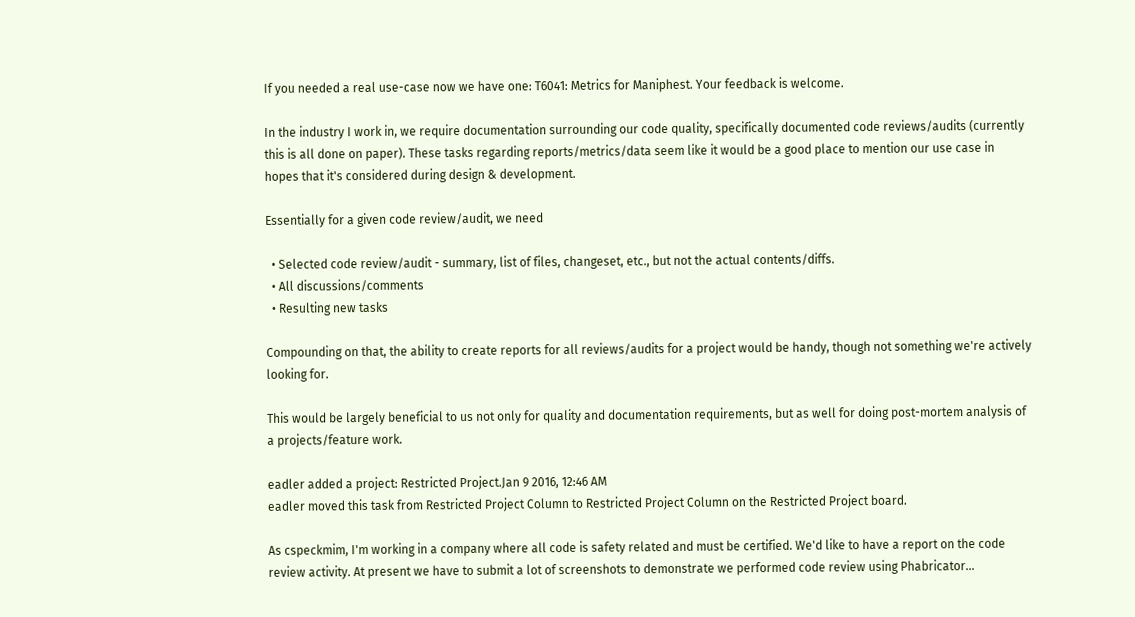If you needed a real use-case now we have one: T6041: Metrics for Maniphest. Your feedback is welcome.

In the industry I work in, we require documentation surrounding our code quality, specifically documented code reviews/audits (currently this is all done on paper). These tasks regarding reports/metrics/data seem like it would be a good place to mention our use case in hopes that it's considered during design & development.

Essentially for a given code review/audit, we need

  • Selected code review/audit - summary, list of files, changeset, etc., but not the actual contents/diffs.
  • All discussions/comments
  • Resulting new tasks

Compounding on that, the ability to create reports for all reviews/audits for a project would be handy, though not something we're actively looking for.

This would be largely beneficial to us not only for quality and documentation requirements, but as well for doing post-mortem analysis of a projects/feature work.

eadler added a project: Restricted Project.Jan 9 2016, 12:46 AM
eadler moved this task from Restricted Project Column to Restricted Project Column on the Restricted Project board.

As cspeckmim, I'm working in a company where all code is safety related and must be certified. We'd like to have a report on the code review activity. At present we have to submit a lot of screenshots to demonstrate we performed code review using Phabricator...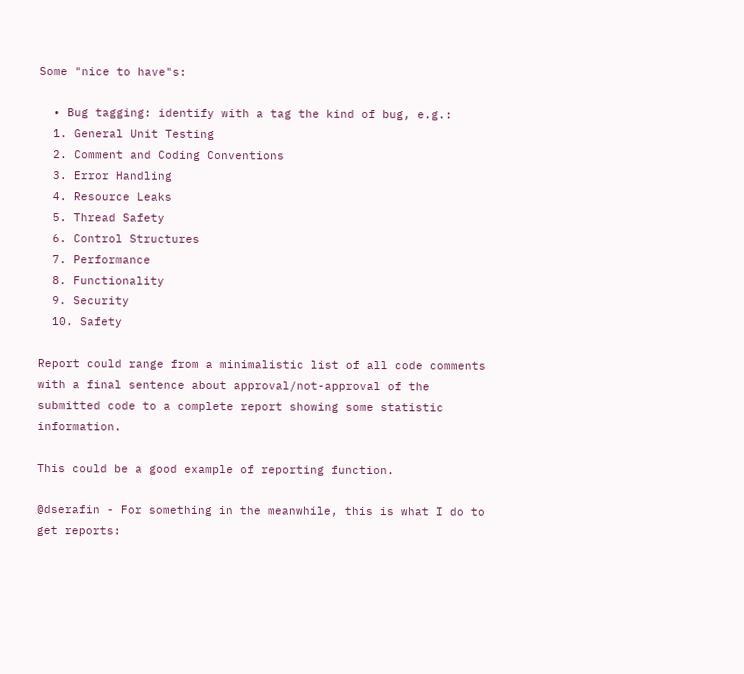Some "nice to have"s:

  • Bug tagging: identify with a tag the kind of bug, e.g.:
  1. General Unit Testing
  2. Comment and Coding Conventions
  3. Error Handling
  4. Resource Leaks
  5. Thread Safety
  6. Control Structures
  7. Performance
  8. Functionality
  9. Security
  10. Safety

Report could range from a minimalistic list of all code comments with a final sentence about approval/not-approval of the submitted code to a complete report showing some statistic information.

This could be a good example of reporting function.

@dserafin - For something in the meanwhile, this is what I do to get reports: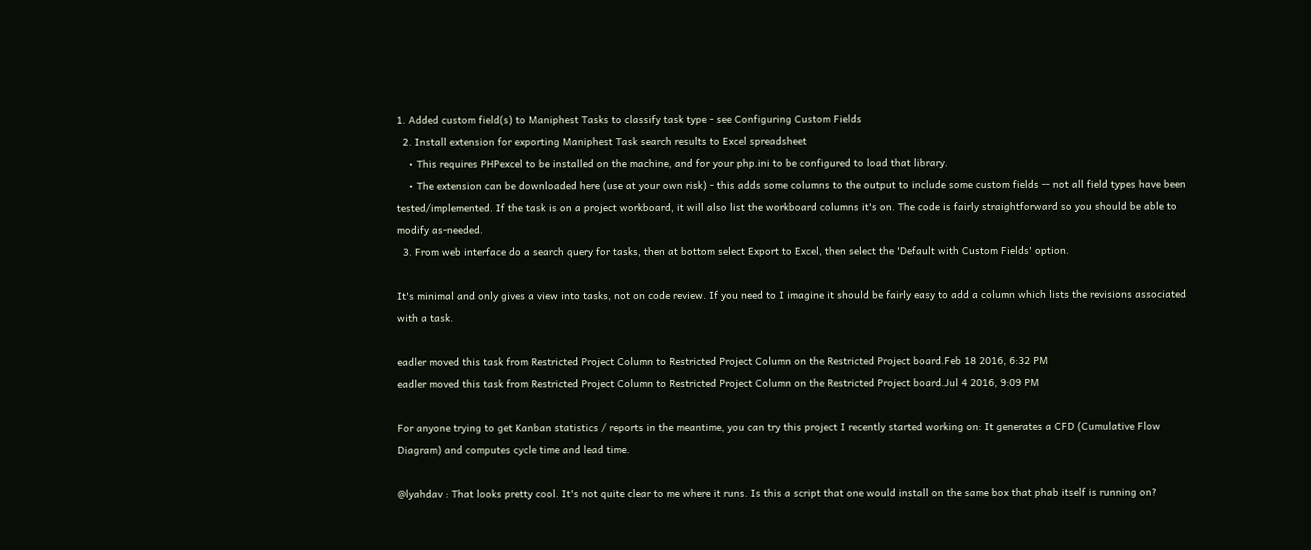1. Added custom field(s) to Maniphest Tasks to classify task type - see Configuring Custom Fields
  2. Install extension for exporting Maniphest Task search results to Excel spreadsheet
    • This requires PHPexcel to be installed on the machine, and for your php.ini to be configured to load that library.
    • The extension can be downloaded here (use at your own risk) - this adds some columns to the output to include some custom fields -- not all field types have been tested/implemented. If the task is on a project workboard, it will also list the workboard columns it's on. The code is fairly straightforward so you should be able to modify as-needed.
  3. From web interface do a search query for tasks, then at bottom select Export to Excel, then select the 'Default with Custom Fields' option.

It's minimal and only gives a view into tasks, not on code review. If you need to I imagine it should be fairly easy to add a column which lists the revisions associated with a task.

eadler moved this task from Restricted Project Column to Restricted Project Column on the Restricted Project board.Feb 18 2016, 6:32 PM
eadler moved this task from Restricted Project Column to Restricted Project Column on the Restricted Project board.Jul 4 2016, 9:09 PM

For anyone trying to get Kanban statistics / reports in the meantime, you can try this project I recently started working on: It generates a CFD (Cumulative Flow Diagram) and computes cycle time and lead time.

@lyahdav : That looks pretty cool. It's not quite clear to me where it runs. Is this a script that one would install on the same box that phab itself is running on?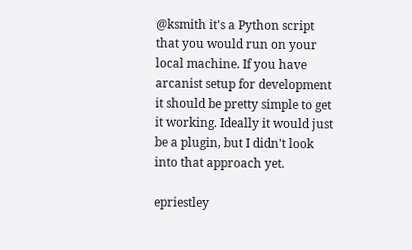@ksmith it's a Python script that you would run on your local machine. If you have arcanist setup for development it should be pretty simple to get it working. Ideally it would just be a plugin, but I didn't look into that approach yet.

epriestley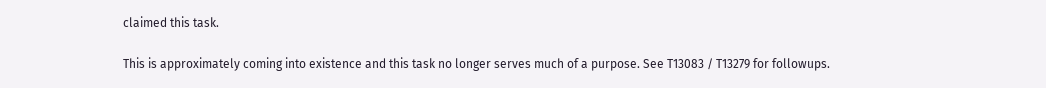claimed this task.

This is approximately coming into existence and this task no longer serves much of a purpose. See T13083 / T13279 for followups.